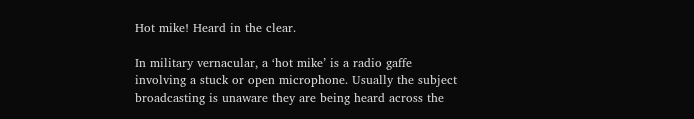Hot mike! Heard in the clear.

In military vernacular, a ‘hot mike’ is a radio gaffe involving a stuck or open microphone. Usually the subject broadcasting is unaware they are being heard across the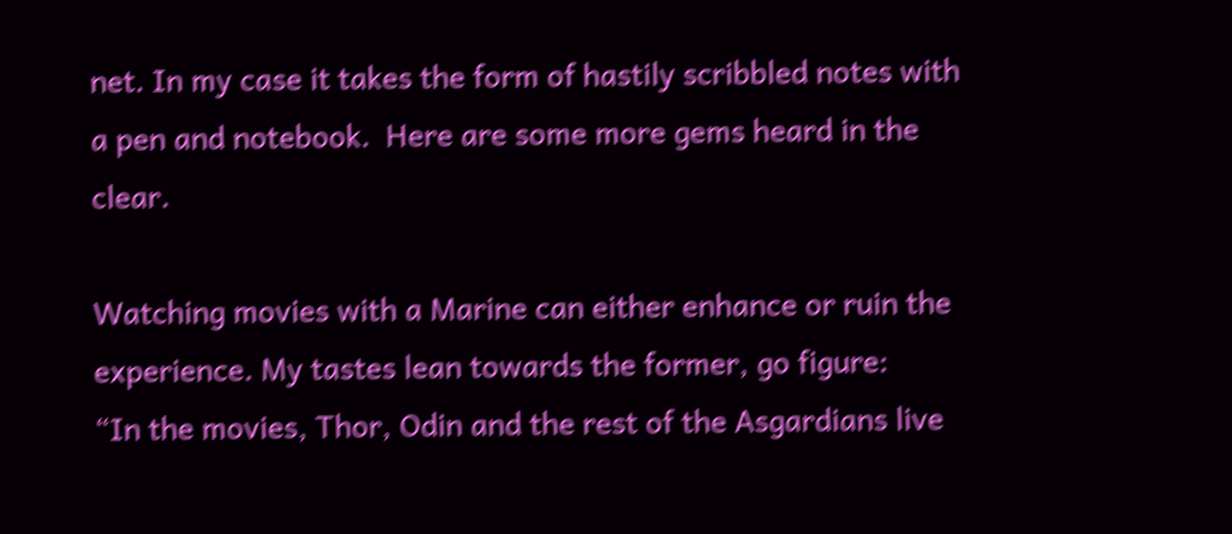net. In my case it takes the form of hastily scribbled notes with a pen and notebook.  Here are some more gems heard in the clear.

Watching movies with a Marine can either enhance or ruin the experience. My tastes lean towards the former, go figure:
“In the movies, Thor, Odin and the rest of the Asgardians live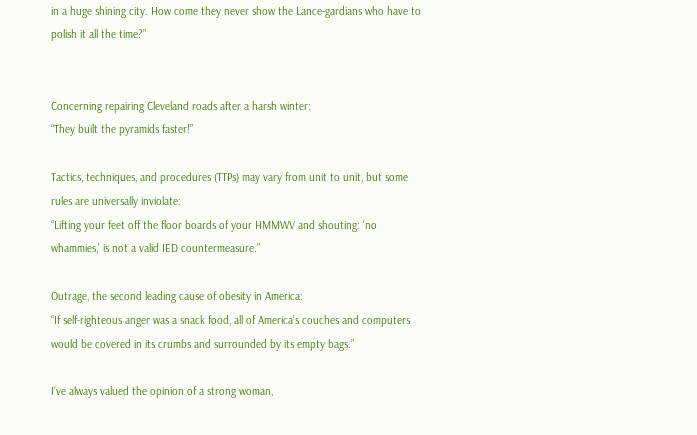in a huge shining city. How come they never show the Lance-gardians who have to polish it all the time?”


Concerning repairing Cleveland roads after a harsh winter:
“They built the pyramids faster!”

Tactics, techniques, and procedures (TTPs) may vary from unit to unit, but some rules are universally inviolate:
“Lifting your feet off the floor boards of your HMMWV and shouting: ‘no whammies,’ is not a valid IED countermeasure.”

Outrage, the second leading cause of obesity in America:
“If self-righteous anger was a snack food, all of America’s couches and computers would be covered in its crumbs and surrounded by its empty bags.”

I’ve always valued the opinion of a strong woman,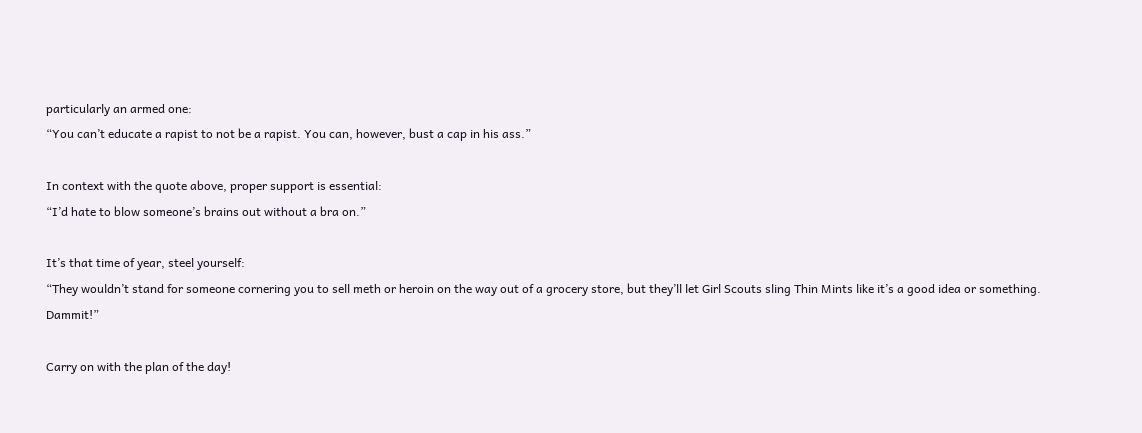particularly an armed one:
“You can’t educate a rapist to not be a rapist. You can, however, bust a cap in his ass.”

In context with the quote above, proper support is essential:
“I’d hate to blow someone’s brains out without a bra on.”

It’s that time of year, steel yourself:
“They wouldn’t stand for someone cornering you to sell meth or heroin on the way out of a grocery store, but they’ll let Girl Scouts sling Thin Mints like it’s a good idea or something. Dammit!”

Carry on with the plan of the day!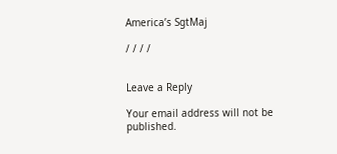America’s SgtMaj

/ / / /


Leave a Reply

Your email address will not be published.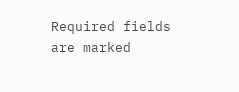Required fields are marked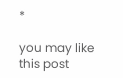*

you may like this post